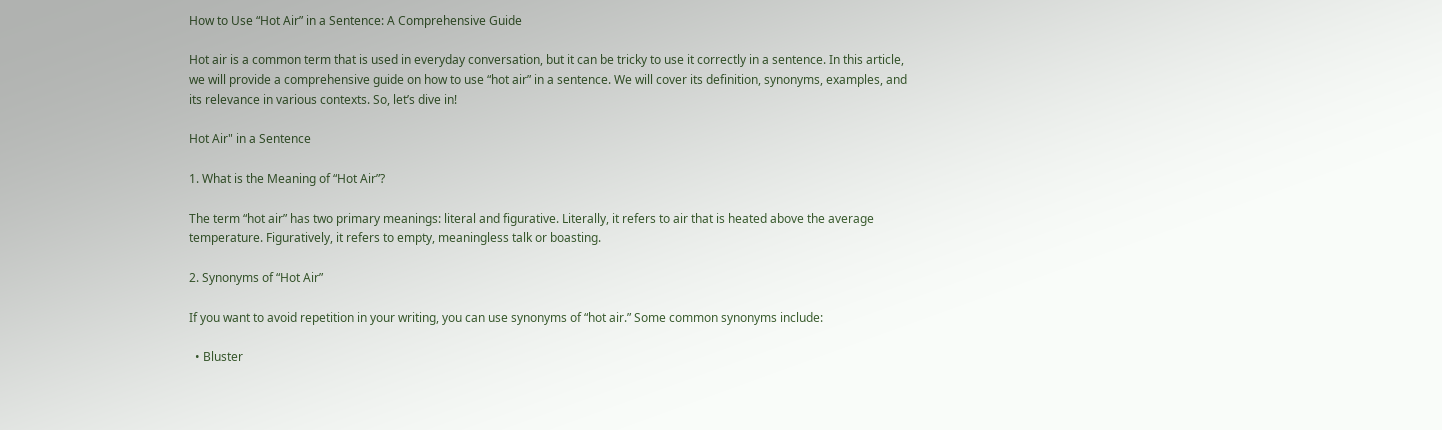How to Use “Hot Air” in a Sentence: A Comprehensive Guide

Hot air is a common term that is used in everyday conversation, but it can be tricky to use it correctly in a sentence. In this article, we will provide a comprehensive guide on how to use “hot air” in a sentence. We will cover its definition, synonyms, examples, and its relevance in various contexts. So, let’s dive in!

Hot Air" in a Sentence

1. What is the Meaning of “Hot Air”?

The term “hot air” has two primary meanings: literal and figurative. Literally, it refers to air that is heated above the average temperature. Figuratively, it refers to empty, meaningless talk or boasting.

2. Synonyms of “Hot Air”

If you want to avoid repetition in your writing, you can use synonyms of “hot air.” Some common synonyms include:

  • Bluster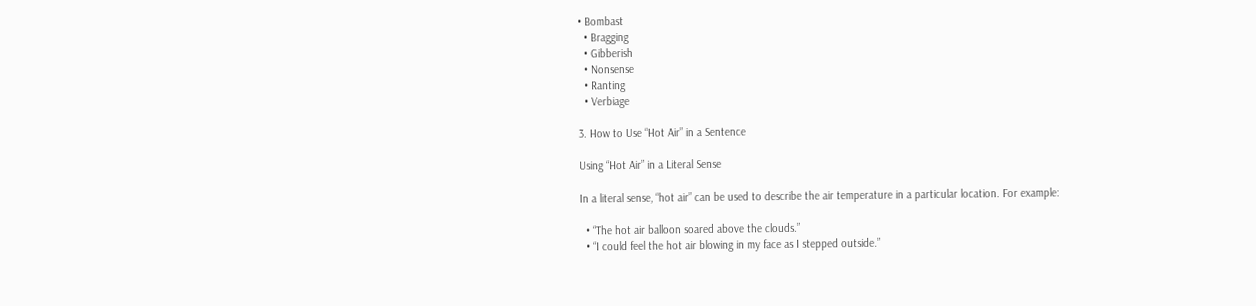• Bombast
  • Bragging
  • Gibberish
  • Nonsense
  • Ranting
  • Verbiage

3. How to Use “Hot Air” in a Sentence

Using “Hot Air” in a Literal Sense

In a literal sense, “hot air” can be used to describe the air temperature in a particular location. For example:

  • “The hot air balloon soared above the clouds.”
  • “I could feel the hot air blowing in my face as I stepped outside.”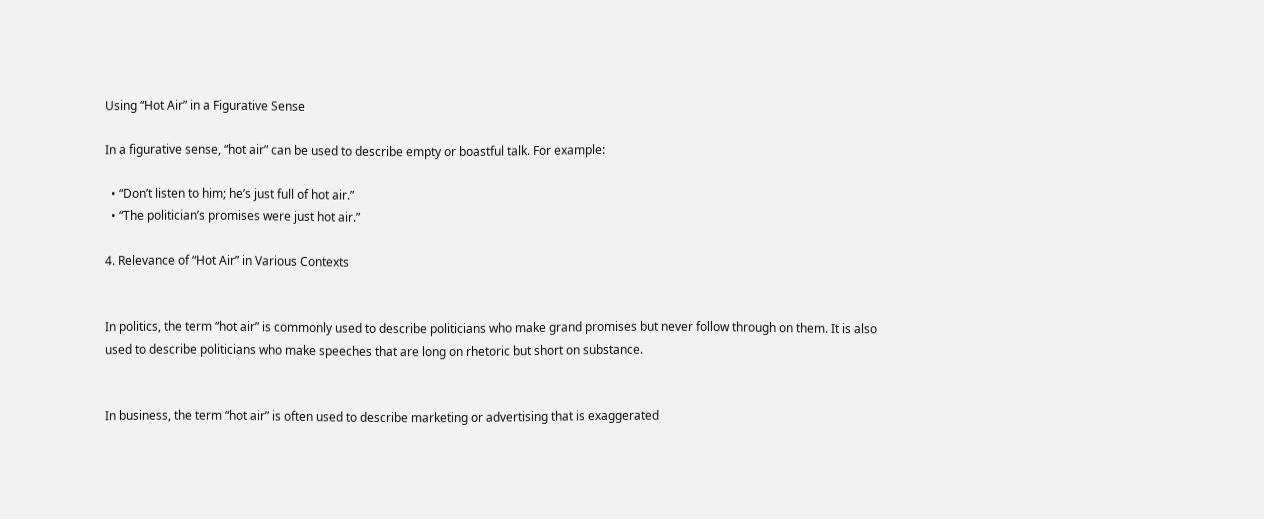Using “Hot Air” in a Figurative Sense

In a figurative sense, “hot air” can be used to describe empty or boastful talk. For example:

  • “Don’t listen to him; he’s just full of hot air.”
  • “The politician’s promises were just hot air.”

4. Relevance of “Hot Air” in Various Contexts


In politics, the term “hot air” is commonly used to describe politicians who make grand promises but never follow through on them. It is also used to describe politicians who make speeches that are long on rhetoric but short on substance.


In business, the term “hot air” is often used to describe marketing or advertising that is exaggerated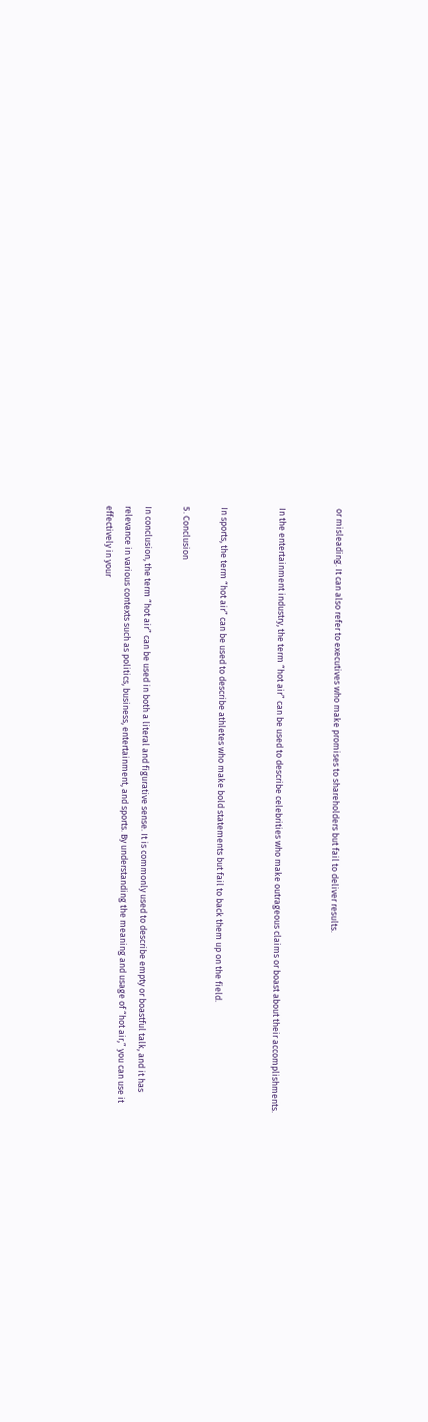or misleading. It can also refer to executives who make promises to shareholders but fail to deliver results.


In the entertainment industry, the term “hot air” can be used to describe celebrities who make outrageous claims or boast about their accomplishments.


In sports, the term “hot air” can be used to describe athletes who make bold statements but fail to back them up on the field.

5. Conclusion

In conclusion, the term “hot air” can be used in both a literal and figurative sense. It is commonly used to describe empty or boastful talk, and it has relevance in various contexts such as politics, business, entertainment, and sports. By understanding the meaning and usage of “hot air,” you can use it effectively in your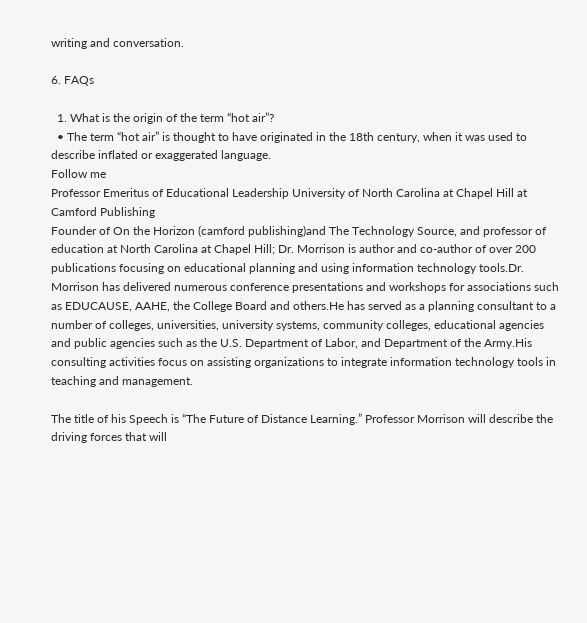writing and conversation.

6. FAQs

  1. What is the origin of the term “hot air”?
  • The term “hot air” is thought to have originated in the 18th century, when it was used to describe inflated or exaggerated language.
Follow me
Professor Emeritus of Educational Leadership University of North Carolina at Chapel Hill at Camford Publishing
Founder of On the Horizon (camford publishing)and The Technology Source, and professor of education at North Carolina at Chapel Hill; Dr. Morrison is author and co-author of over 200 publications focusing on educational planning and using information technology tools.Dr. Morrison has delivered numerous conference presentations and workshops for associations such as EDUCAUSE, AAHE, the College Board and others.He has served as a planning consultant to a number of colleges, universities, university systems, community colleges, educational agencies and public agencies such as the U.S. Department of Labor, and Department of the Army.His consulting activities focus on assisting organizations to integrate information technology tools in teaching and management.

The title of his Speech is “The Future of Distance Learning.” Professor Morrison will describe the driving forces that will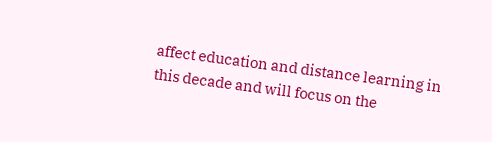affect education and distance learning in this decade and will focus on the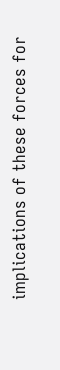implications of these forces for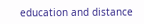education and distance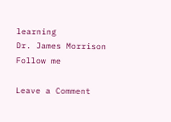learning
Dr. James Morrison
Follow me

Leave a Comment